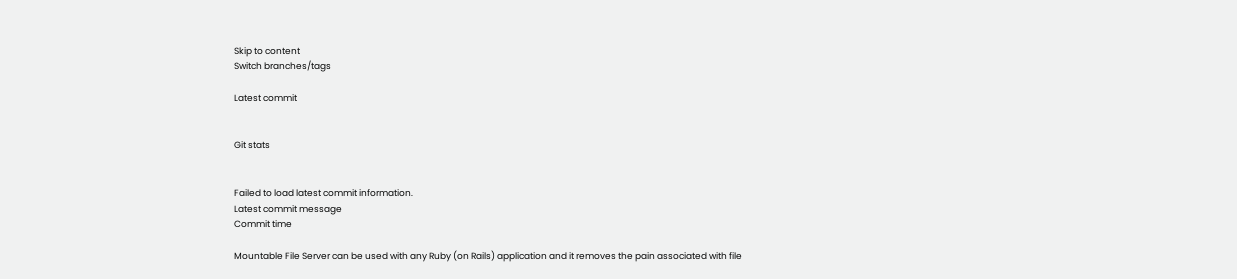Skip to content
Switch branches/tags

Latest commit


Git stats


Failed to load latest commit information.
Latest commit message
Commit time

Mountable File Server can be used with any Ruby (on Rails) application and it removes the pain associated with file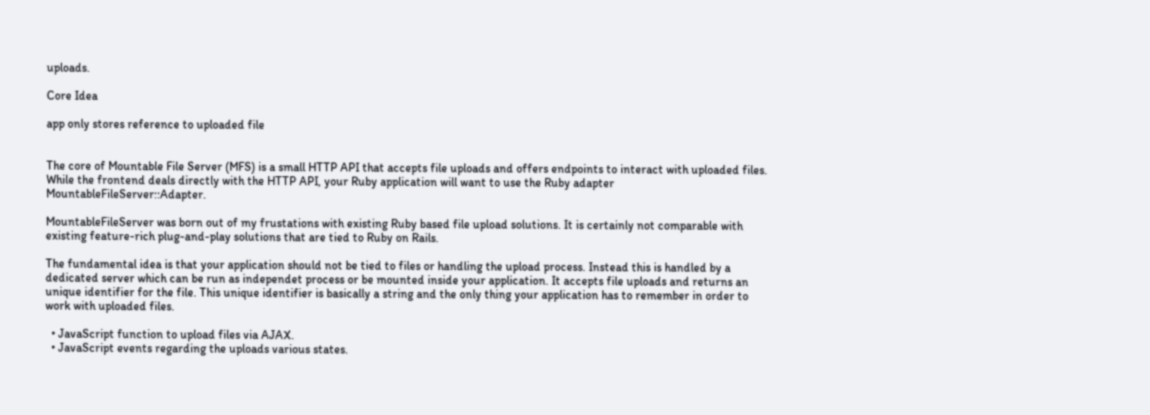uploads.

Core Idea

app only stores reference to uploaded file


The core of Mountable File Server (MFS) is a small HTTP API that accepts file uploads and offers endpoints to interact with uploaded files. While the frontend deals directly with the HTTP API, your Ruby application will want to use the Ruby adapter MountableFileServer::Adapter.

MountableFileServer was born out of my frustations with existing Ruby based file upload solutions. It is certainly not comparable with existing feature-rich plug-and-play solutions that are tied to Ruby on Rails.

The fundamental idea is that your application should not be tied to files or handling the upload process. Instead this is handled by a dedicated server which can be run as independet process or be mounted inside your application. It accepts file uploads and returns an unique identifier for the file. This unique identifier is basically a string and the only thing your application has to remember in order to work with uploaded files.

  • JavaScript function to upload files via AJAX.
  • JavaScript events regarding the uploads various states.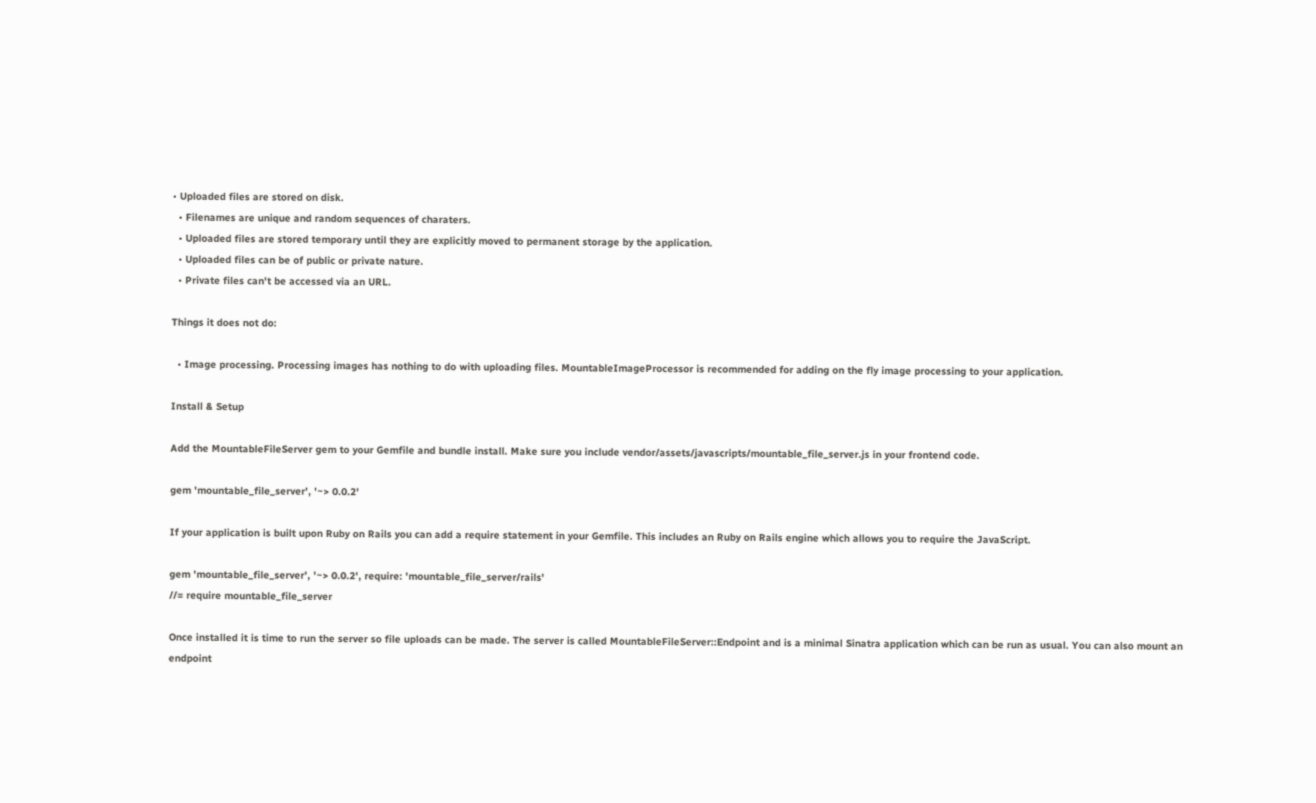• Uploaded files are stored on disk.
  • Filenames are unique and random sequences of charaters.
  • Uploaded files are stored temporary until they are explicitly moved to permanent storage by the application.
  • Uploaded files can be of public or private nature.
  • Private files can't be accessed via an URL.

Things it does not do:

  • Image processing. Processing images has nothing to do with uploading files. MountableImageProcessor is recommended for adding on the fly image processing to your application.

Install & Setup

Add the MountableFileServer gem to your Gemfile and bundle install. Make sure you include vendor/assets/javascripts/mountable_file_server.js in your frontend code.

gem 'mountable_file_server', '~> 0.0.2'

If your application is built upon Ruby on Rails you can add a require statement in your Gemfile. This includes an Ruby on Rails engine which allows you to require the JavaScript.

gem 'mountable_file_server', '~> 0.0.2', require: 'mountable_file_server/rails'
//= require mountable_file_server

Once installed it is time to run the server so file uploads can be made. The server is called MountableFileServer::Endpoint and is a minimal Sinatra application which can be run as usual. You can also mount an endpoint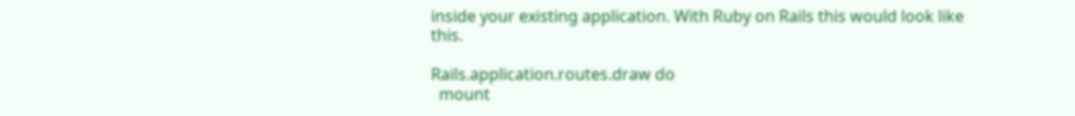inside your existing application. With Ruby on Rails this would look like this.

Rails.application.routes.draw do
  mount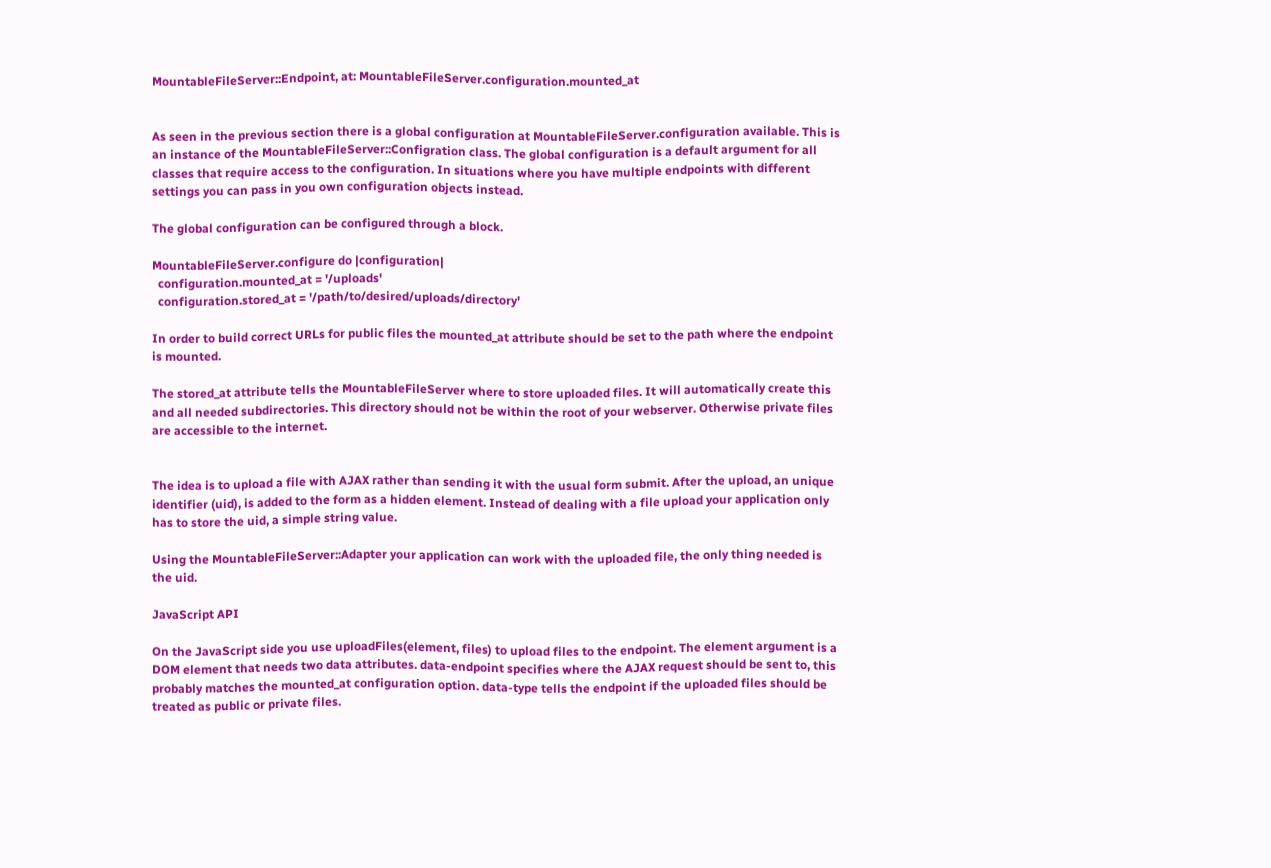MountableFileServer::Endpoint, at: MountableFileServer.configuration.mounted_at


As seen in the previous section there is a global configuration at MountableFileServer.configuration available. This is an instance of the MountableFileServer::Configration class. The global configuration is a default argument for all classes that require access to the configuration. In situations where you have multiple endpoints with different settings you can pass in you own configuration objects instead.

The global configuration can be configured through a block.

MountableFileServer.configure do |configuration|
  configuration.mounted_at = '/uploads'
  configuration.stored_at = '/path/to/desired/uploads/directory'

In order to build correct URLs for public files the mounted_at attribute should be set to the path where the endpoint is mounted.

The stored_at attribute tells the MountableFileServer where to store uploaded files. It will automatically create this and all needed subdirectories. This directory should not be within the root of your webserver. Otherwise private files are accessible to the internet.


The idea is to upload a file with AJAX rather than sending it with the usual form submit. After the upload, an unique identifier (uid), is added to the form as a hidden element. Instead of dealing with a file upload your application only has to store the uid, a simple string value.

Using the MountableFileServer::Adapter your application can work with the uploaded file, the only thing needed is the uid.

JavaScript API

On the JavaScript side you use uploadFiles(element, files) to upload files to the endpoint. The element argument is a DOM element that needs two data attributes. data-endpoint specifies where the AJAX request should be sent to, this probably matches the mounted_at configuration option. data-type tells the endpoint if the uploaded files should be treated as public or private files.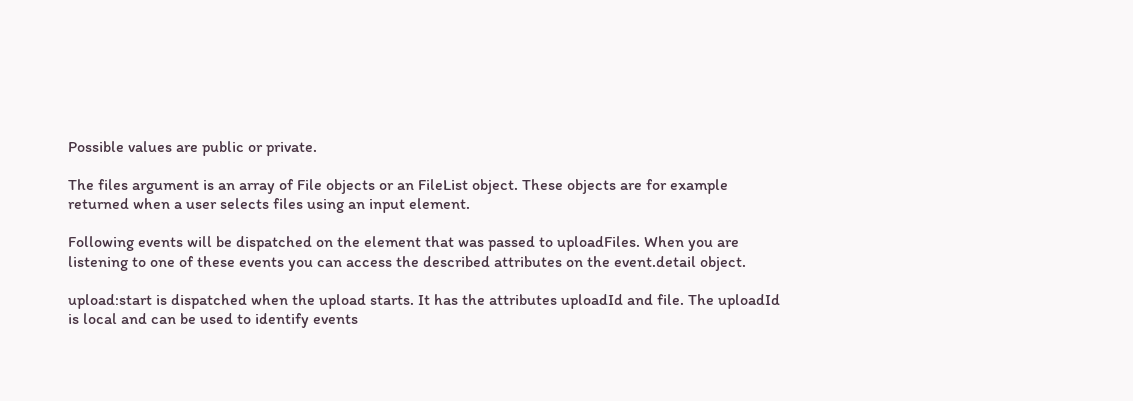Possible values are public or private.

The files argument is an array of File objects or an FileList object. These objects are for example returned when a user selects files using an input element.

Following events will be dispatched on the element that was passed to uploadFiles. When you are listening to one of these events you can access the described attributes on the event.detail object.

upload:start is dispatched when the upload starts. It has the attributes uploadId and file. The uploadId is local and can be used to identify events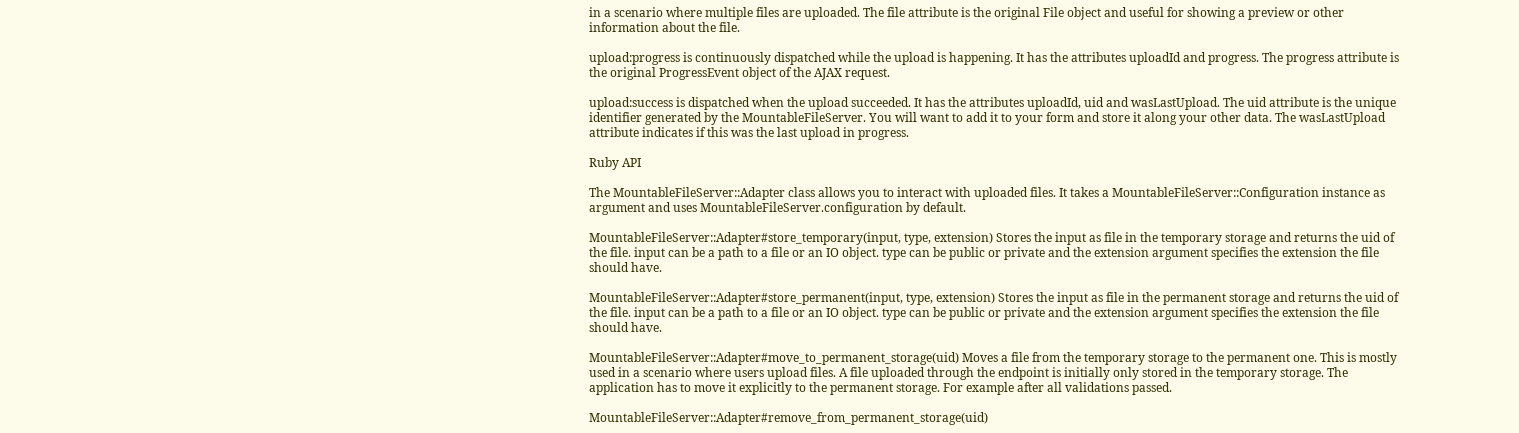in a scenario where multiple files are uploaded. The file attribute is the original File object and useful for showing a preview or other information about the file.

upload:progress is continuously dispatched while the upload is happening. It has the attributes uploadId and progress. The progress attribute is the original ProgressEvent object of the AJAX request.

upload:success is dispatched when the upload succeeded. It has the attributes uploadId, uid and wasLastUpload. The uid attribute is the unique identifier generated by the MountableFileServer. You will want to add it to your form and store it along your other data. The wasLastUpload attribute indicates if this was the last upload in progress.

Ruby API

The MountableFileServer::Adapter class allows you to interact with uploaded files. It takes a MountableFileServer::Configuration instance as argument and uses MountableFileServer.configuration by default.

MountableFileServer::Adapter#store_temporary(input, type, extension) Stores the input as file in the temporary storage and returns the uid of the file. input can be a path to a file or an IO object. type can be public or private and the extension argument specifies the extension the file should have.

MountableFileServer::Adapter#store_permanent(input, type, extension) Stores the input as file in the permanent storage and returns the uid of the file. input can be a path to a file or an IO object. type can be public or private and the extension argument specifies the extension the file should have.

MountableFileServer::Adapter#move_to_permanent_storage(uid) Moves a file from the temporary storage to the permanent one. This is mostly used in a scenario where users upload files. A file uploaded through the endpoint is initially only stored in the temporary storage. The application has to move it explicitly to the permanent storage. For example after all validations passed.

MountableFileServer::Adapter#remove_from_permanent_storage(uid)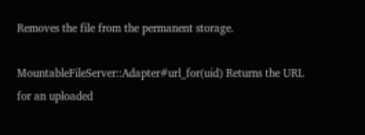Removes the file from the permanent storage.

MountableFileServer::Adapter#url_for(uid) Returns the URL for an uploaded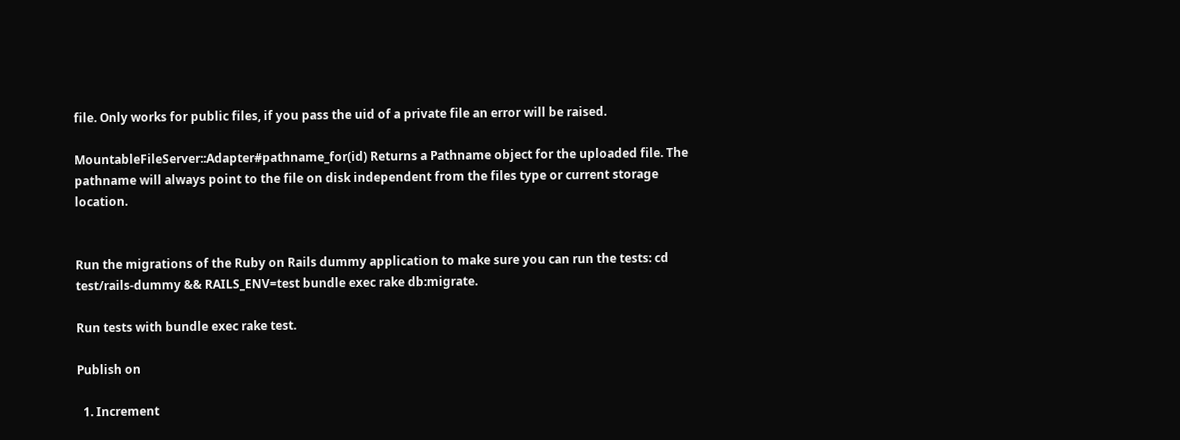file. Only works for public files, if you pass the uid of a private file an error will be raised.

MountableFileServer::Adapter#pathname_for(id) Returns a Pathname object for the uploaded file. The pathname will always point to the file on disk independent from the files type or current storage location.


Run the migrations of the Ruby on Rails dummy application to make sure you can run the tests: cd test/rails-dummy && RAILS_ENV=test bundle exec rake db:migrate.

Run tests with bundle exec rake test.

Publish on

  1. Increment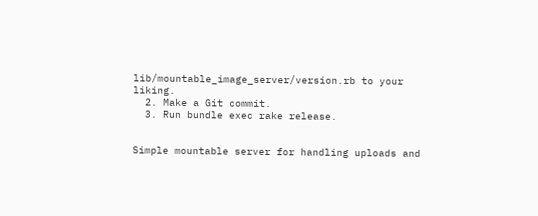lib/mountable_image_server/version.rb to your liking.
  2. Make a Git commit.
  3. Run bundle exec rake release.


Simple mountable server for handling uploads and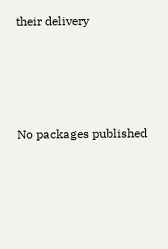their delivery




No packages published